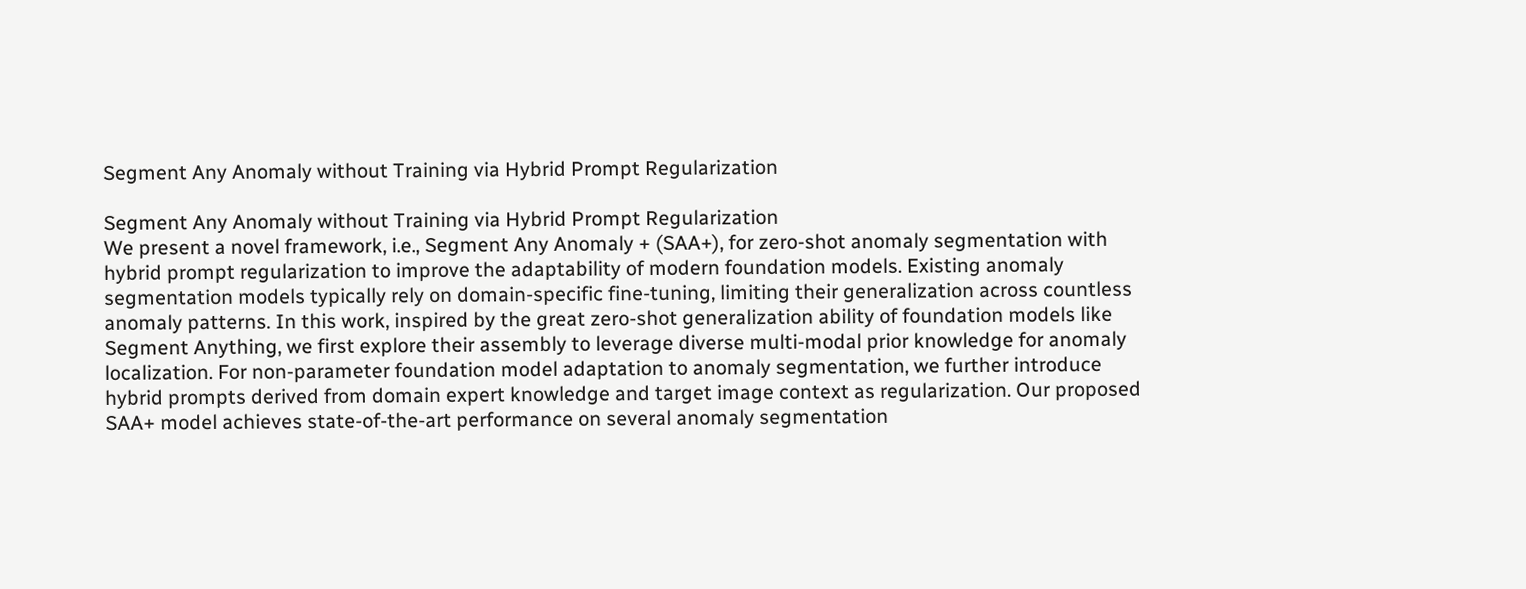Segment Any Anomaly without Training via Hybrid Prompt Regularization

Segment Any Anomaly without Training via Hybrid Prompt Regularization
We present a novel framework, i.e., Segment Any Anomaly + (SAA+), for zero-shot anomaly segmentation with hybrid prompt regularization to improve the adaptability of modern foundation models. Existing anomaly segmentation models typically rely on domain-specific fine-tuning, limiting their generalization across countless anomaly patterns. In this work, inspired by the great zero-shot generalization ability of foundation models like Segment Anything, we first explore their assembly to leverage diverse multi-modal prior knowledge for anomaly localization. For non-parameter foundation model adaptation to anomaly segmentation, we further introduce hybrid prompts derived from domain expert knowledge and target image context as regularization. Our proposed SAA+ model achieves state-of-the-art performance on several anomaly segmentation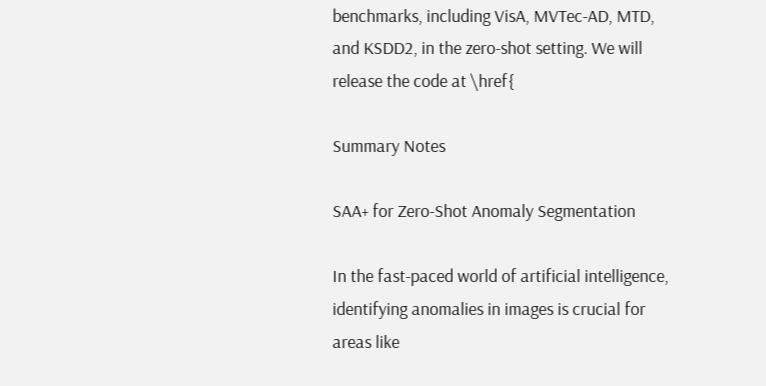benchmarks, including VisA, MVTec-AD, MTD, and KSDD2, in the zero-shot setting. We will release the code at \href{

Summary Notes

SAA+ for Zero-Shot Anomaly Segmentation

In the fast-paced world of artificial intelligence, identifying anomalies in images is crucial for areas like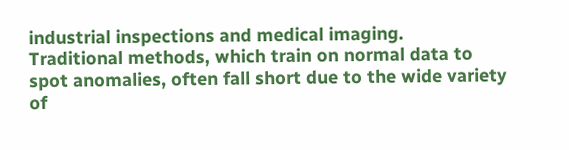industrial inspections and medical imaging.
Traditional methods, which train on normal data to spot anomalies, often fall short due to the wide variety of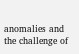anomalies and the challenge of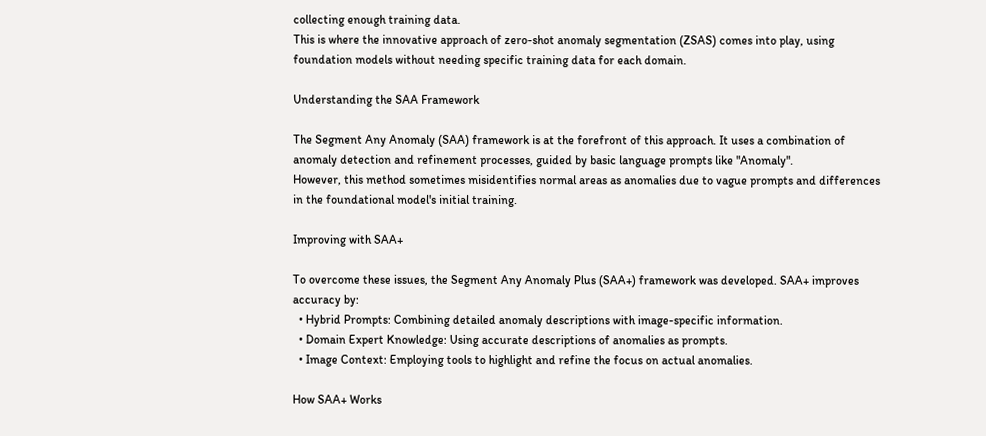collecting enough training data.
This is where the innovative approach of zero-shot anomaly segmentation (ZSAS) comes into play, using foundation models without needing specific training data for each domain.

Understanding the SAA Framework

The Segment Any Anomaly (SAA) framework is at the forefront of this approach. It uses a combination of anomaly detection and refinement processes, guided by basic language prompts like "Anomaly".
However, this method sometimes misidentifies normal areas as anomalies due to vague prompts and differences in the foundational model's initial training.

Improving with SAA+

To overcome these issues, the Segment Any Anomaly Plus (SAA+) framework was developed. SAA+ improves accuracy by:
  • Hybrid Prompts: Combining detailed anomaly descriptions with image-specific information.
  • Domain Expert Knowledge: Using accurate descriptions of anomalies as prompts.
  • Image Context: Employing tools to highlight and refine the focus on actual anomalies.

How SAA+ Works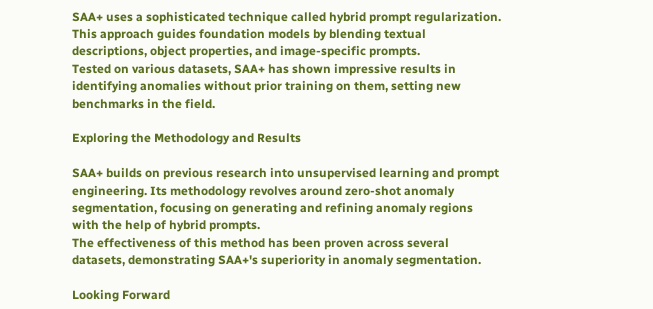SAA+ uses a sophisticated technique called hybrid prompt regularization. This approach guides foundation models by blending textual descriptions, object properties, and image-specific prompts.
Tested on various datasets, SAA+ has shown impressive results in identifying anomalies without prior training on them, setting new benchmarks in the field.

Exploring the Methodology and Results

SAA+ builds on previous research into unsupervised learning and prompt engineering. Its methodology revolves around zero-shot anomaly segmentation, focusing on generating and refining anomaly regions with the help of hybrid prompts.
The effectiveness of this method has been proven across several datasets, demonstrating SAA+'s superiority in anomaly segmentation.

Looking Forward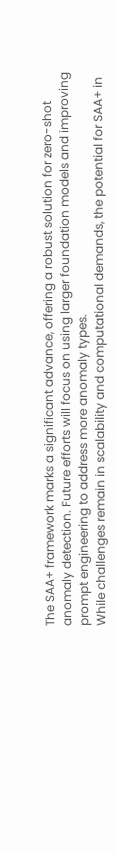The SAA+ framework marks a significant advance, offering a robust solution for zero-shot anomaly detection. Future efforts will focus on using larger foundation models and improving prompt engineering to address more anomaly types.
While challenges remain in scalability and computational demands, the potential for SAA+ in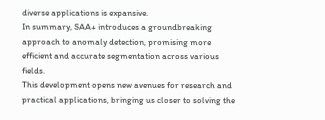diverse applications is expansive.
In summary, SAA+ introduces a groundbreaking approach to anomaly detection, promising more efficient and accurate segmentation across various fields.
This development opens new avenues for research and practical applications, bringing us closer to solving the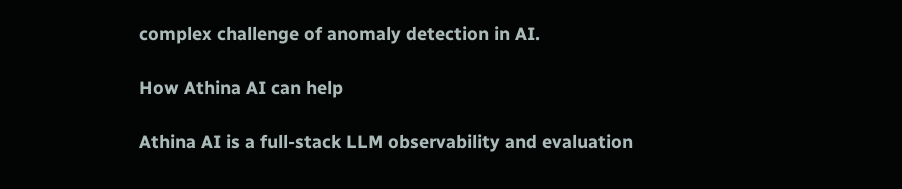complex challenge of anomaly detection in AI.

How Athina AI can help

Athina AI is a full-stack LLM observability and evaluation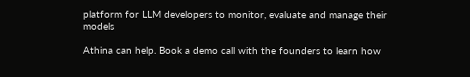platform for LLM developers to monitor, evaluate and manage their models

Athina can help. Book a demo call with the founders to learn how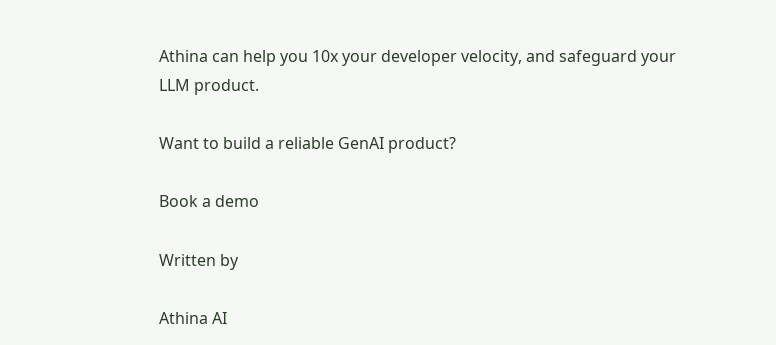Athina can help you 10x your developer velocity, and safeguard your LLM product.

Want to build a reliable GenAI product?

Book a demo

Written by

Athina AI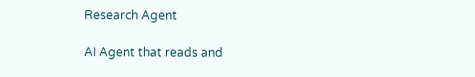Research Agent

AI Agent that reads and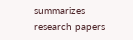summarizes research papers